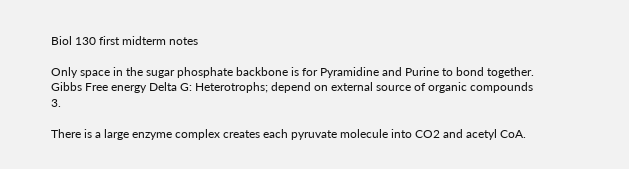Biol 130 first midterm notes

Only space in the sugar phosphate backbone is for Pyramidine and Purine to bond together. Gibbs Free energy Delta G: Heterotrophs; depend on external source of organic compounds 3.

There is a large enzyme complex creates each pyruvate molecule into CO2 and acetyl CoA.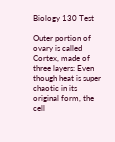Biology 130 Test

Outer portion of ovary is called Cortex, made of three layers: Even though heat is super chaotic in its original form, the cell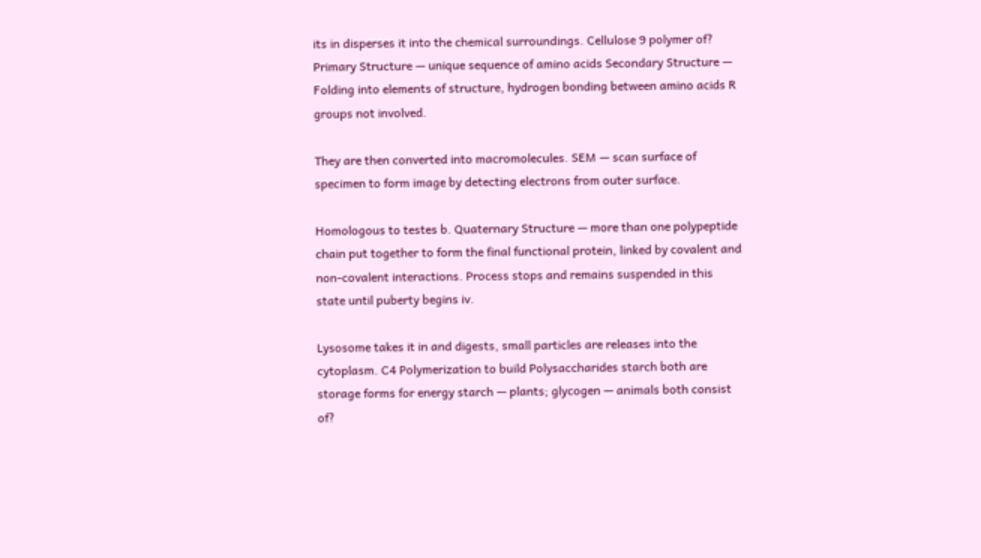its in disperses it into the chemical surroundings. Cellulose 9 polymer of? Primary Structure — unique sequence of amino acids Secondary Structure — Folding into elements of structure, hydrogen bonding between amino acids R groups not involved.

They are then converted into macromolecules. SEM — scan surface of specimen to form image by detecting electrons from outer surface.

Homologous to testes b. Quaternary Structure — more than one polypeptide chain put together to form the final functional protein, linked by covalent and non-covalent interactions. Process stops and remains suspended in this state until puberty begins iv.

Lysosome takes it in and digests, small particles are releases into the cytoplasm. C4 Polymerization to build Polysaccharides starch both are storage forms for energy starch — plants; glycogen — animals both consist of?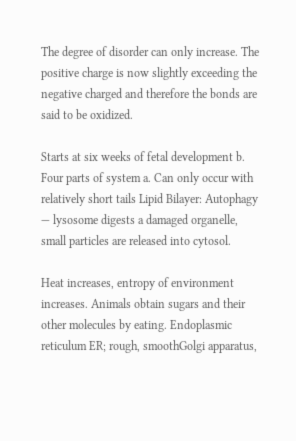The degree of disorder can only increase. The positive charge is now slightly exceeding the negative charged and therefore the bonds are said to be oxidized.

Starts at six weeks of fetal development b. Four parts of system a. Can only occur with relatively short tails Lipid Bilayer: Autophagy — lysosome digests a damaged organelle, small particles are released into cytosol.

Heat increases, entropy of environment increases. Animals obtain sugars and their other molecules by eating. Endoplasmic reticulum ER; rough, smoothGolgi apparatus,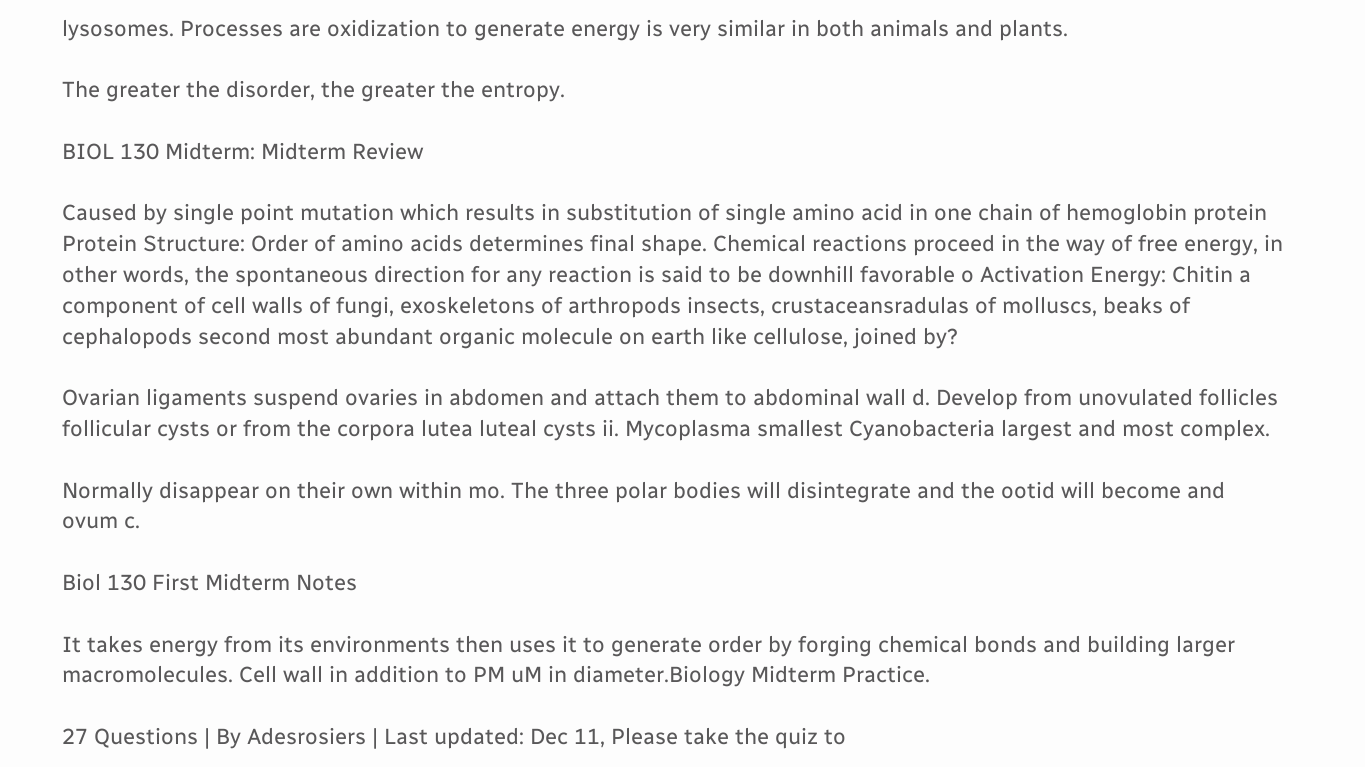lysosomes. Processes are oxidization to generate energy is very similar in both animals and plants.

The greater the disorder, the greater the entropy.

BIOL 130 Midterm: Midterm Review

Caused by single point mutation which results in substitution of single amino acid in one chain of hemoglobin protein Protein Structure: Order of amino acids determines final shape. Chemical reactions proceed in the way of free energy, in other words, the spontaneous direction for any reaction is said to be downhill favorable o Activation Energy: Chitin a component of cell walls of fungi, exoskeletons of arthropods insects, crustaceansradulas of molluscs, beaks of cephalopods second most abundant organic molecule on earth like cellulose, joined by?

Ovarian ligaments suspend ovaries in abdomen and attach them to abdominal wall d. Develop from unovulated follicles follicular cysts or from the corpora lutea luteal cysts ii. Mycoplasma smallest Cyanobacteria largest and most complex.

Normally disappear on their own within mo. The three polar bodies will disintegrate and the ootid will become and ovum c.

Biol 130 First Midterm Notes

It takes energy from its environments then uses it to generate order by forging chemical bonds and building larger macromolecules. Cell wall in addition to PM uM in diameter.Biology Midterm Practice.

27 Questions | By Adesrosiers | Last updated: Dec 11, Please take the quiz to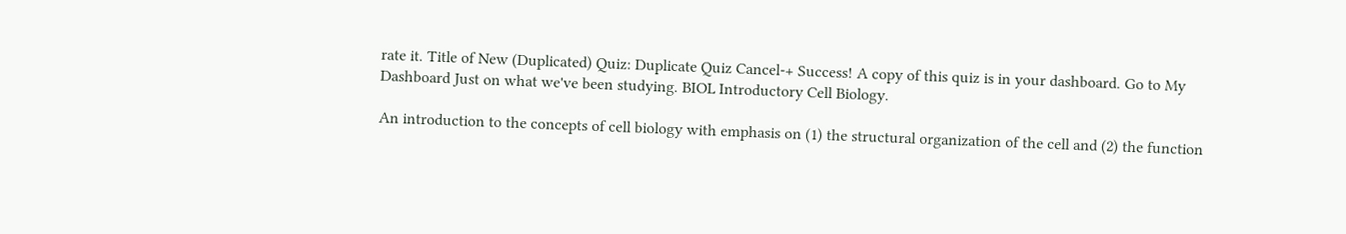rate it. Title of New (Duplicated) Quiz: Duplicate Quiz Cancel-+ Success! A copy of this quiz is in your dashboard. Go to My Dashboard Just on what we've been studying. BIOL Introductory Cell Biology.

An introduction to the concepts of cell biology with emphasis on (1) the structural organization of the cell and (2) the function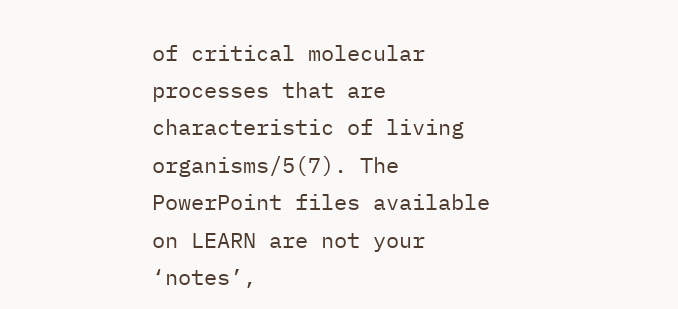of critical molecular processes that are characteristic of living organisms/5(7). The PowerPoint files available on LEARN are not your ‘notes’,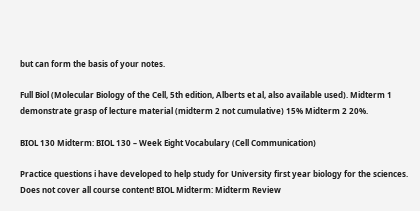but can form the basis of your notes.

Full Biol (Molecular Biology of the Cell, 5th edition, Alberts et al, also available used). Midterm 1 demonstrate grasp of lecture material (midterm 2 not cumulative) 15% Midterm 2 20%.

BIOL 130 Midterm: BIOL 130 – Week Eight Vocabulary (Cell Communication)

Practice questions i have developed to help study for University first year biology for the sciences. Does not cover all course content! BIOL Midterm: Midterm Review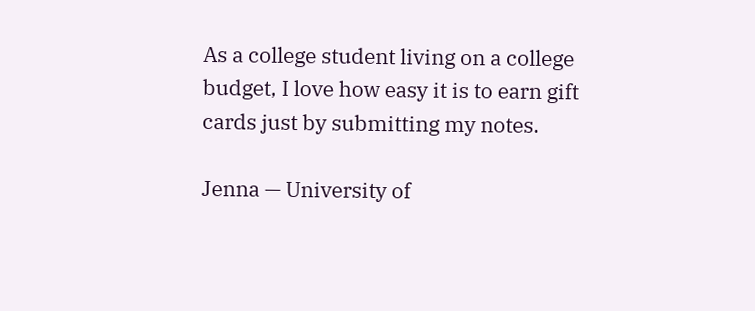As a college student living on a college budget, I love how easy it is to earn gift cards just by submitting my notes.

Jenna — University of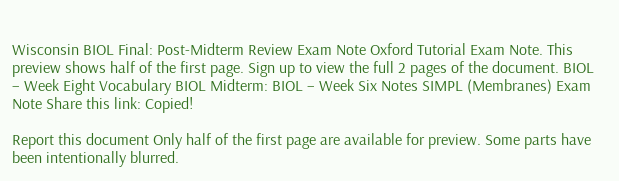Wisconsin BIOL Final: Post-Midterm Review Exam Note Oxford Tutorial Exam Note. This preview shows half of the first page. Sign up to view the full 2 pages of the document. BIOL – Week Eight Vocabulary BIOL Midterm: BIOL – Week Six Notes SIMPL (Membranes) Exam Note Share this link: Copied!

Report this document Only half of the first page are available for preview. Some parts have been intentionally blurred.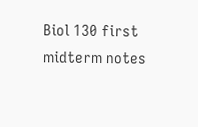Biol 130 first midterm notes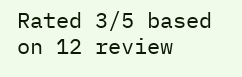Rated 3/5 based on 12 review